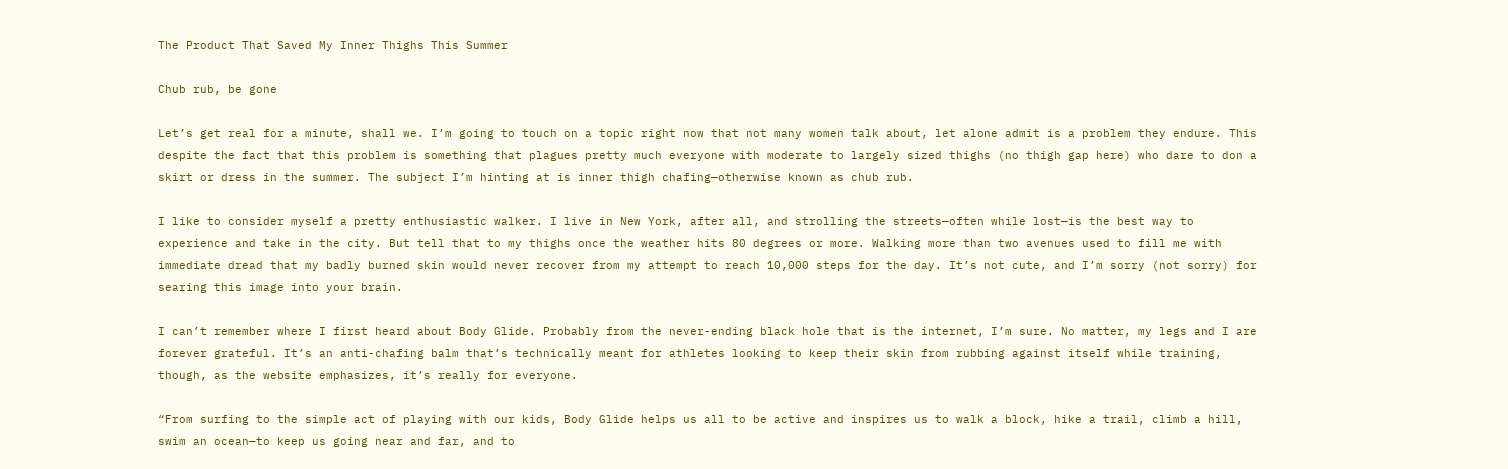The Product That Saved My Inner Thighs This Summer

Chub rub, be gone

Let’s get real for a minute, shall we. I’m going to touch on a topic right now that not many women talk about, let alone admit is a problem they endure. This despite the fact that this problem is something that plagues pretty much everyone with moderate to largely sized thighs (no thigh gap here) who dare to don a skirt or dress in the summer. The subject I’m hinting at is inner thigh chafing—otherwise known as chub rub.

I like to consider myself a pretty enthusiastic walker. I live in New York, after all, and strolling the streets—often while lost—is the best way to experience and take in the city. But tell that to my thighs once the weather hits 80 degrees or more. Walking more than two avenues used to fill me with immediate dread that my badly burned skin would never recover from my attempt to reach 10,000 steps for the day. It’s not cute, and I’m sorry (not sorry) for searing this image into your brain.

I can’t remember where I first heard about Body Glide. Probably from the never-ending black hole that is the internet, I’m sure. No matter, my legs and I are forever grateful. It’s an anti-chafing balm that’s technically meant for athletes looking to keep their skin from rubbing against itself while training, though, as the website emphasizes, it’s really for everyone.

“From surfing to the simple act of playing with our kids, Body Glide helps us all to be active and inspires us to walk a block, hike a trail, climb a hill, swim an ocean—to keep us going near and far, and to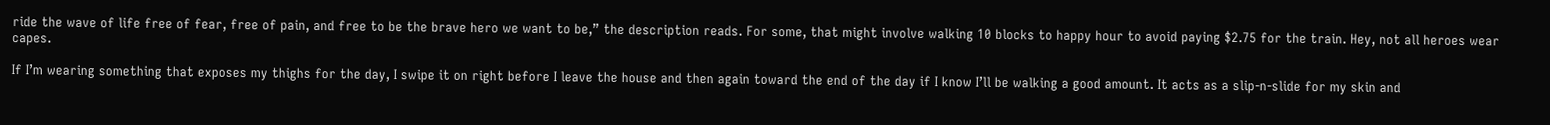ride the wave of life free of fear, free of pain, and free to be the brave hero we want to be,” the description reads. For some, that might involve walking 10 blocks to happy hour to avoid paying $2.75 for the train. Hey, not all heroes wear capes.

If I’m wearing something that exposes my thighs for the day, I swipe it on right before I leave the house and then again toward the end of the day if I know I’ll be walking a good amount. It acts as a slip-n-slide for my skin and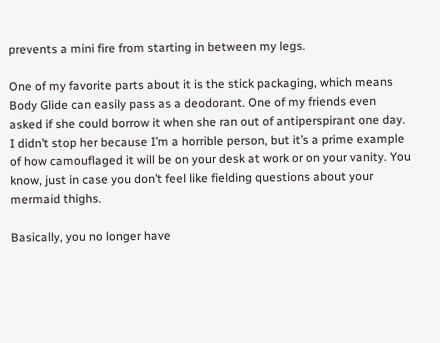prevents a mini fire from starting in between my legs.

One of my favorite parts about it is the stick packaging, which means Body Glide can easily pass as a deodorant. One of my friends even asked if she could borrow it when she ran out of antiperspirant one day. I didn’t stop her because I’m a horrible person, but it’s a prime example of how camouflaged it will be on your desk at work or on your vanity. You know, just in case you don’t feel like fielding questions about your mermaid thighs.

Basically, you no longer have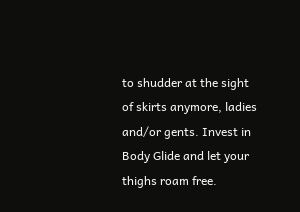to shudder at the sight of skirts anymore, ladies and/or gents. Invest in Body Glide and let your thighs roam free.